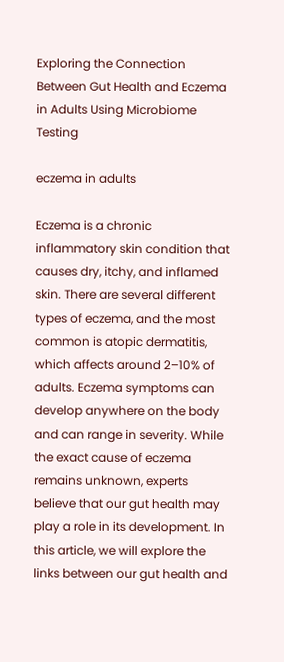Exploring the Connection Between Gut Health and Eczema in Adults Using Microbiome Testing

eczema in adults

Eczema is a chronic inflammatory skin condition that causes dry, itchy, and inflamed skin. There are several different types of eczema, and the most common is atopic dermatitis, which affects around 2–10% of adults. Eczema symptoms can develop anywhere on the body and can range in severity. While the exact cause of eczema remains unknown, experts believe that our gut health may play a role in its development. In this article, we will explore the links between our gut health and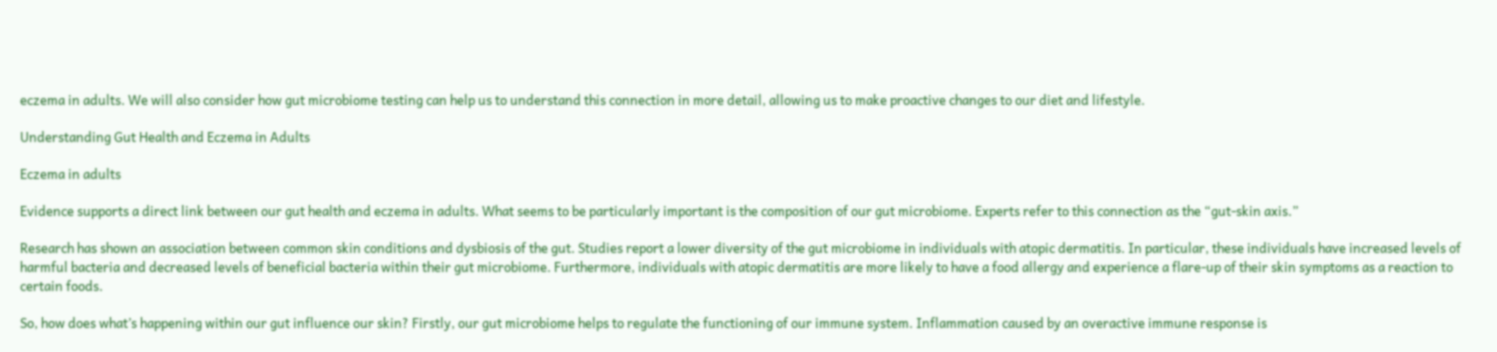eczema in adults. We will also consider how gut microbiome testing can help us to understand this connection in more detail, allowing us to make proactive changes to our diet and lifestyle.

Understanding Gut Health and Eczema in Adults

Eczema in adults

Evidence supports a direct link between our gut health and eczema in adults. What seems to be particularly important is the composition of our gut microbiome. Experts refer to this connection as the “gut-skin axis.”

Research has shown an association between common skin conditions and dysbiosis of the gut. Studies report a lower diversity of the gut microbiome in individuals with atopic dermatitis. In particular, these individuals have increased levels of harmful bacteria and decreased levels of beneficial bacteria within their gut microbiome. Furthermore, individuals with atopic dermatitis are more likely to have a food allergy and experience a flare-up of their skin symptoms as a reaction to certain foods.

So, how does what’s happening within our gut influence our skin? Firstly, our gut microbiome helps to regulate the functioning of our immune system. Inflammation caused by an overactive immune response is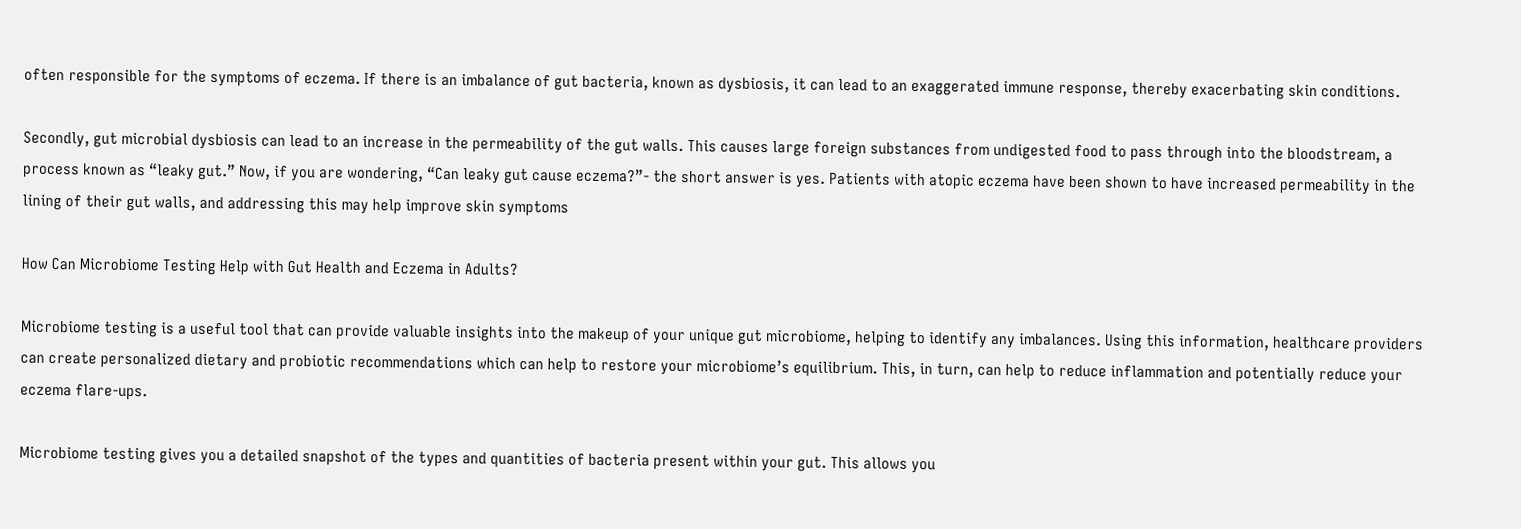often responsible for the symptoms of eczema. If there is an imbalance of gut bacteria, known as dysbiosis, it can lead to an exaggerated immune response, thereby exacerbating skin conditions.

Secondly, gut microbial dysbiosis can lead to an increase in the permeability of the gut walls. This causes large foreign substances from undigested food to pass through into the bloodstream, a process known as “leaky gut.” Now, if you are wondering, “Can leaky gut cause eczema?”- the short answer is yes. Patients with atopic eczema have been shown to have increased permeability in the lining of their gut walls, and addressing this may help improve skin symptoms

How Can Microbiome Testing Help with Gut Health and Eczema in Adults?

Microbiome testing is a useful tool that can provide valuable insights into the makeup of your unique gut microbiome, helping to identify any imbalances. Using this information, healthcare providers can create personalized dietary and probiotic recommendations which can help to restore your microbiome’s equilibrium. This, in turn, can help to reduce inflammation and potentially reduce your eczema flare-ups.

Microbiome testing gives you a detailed snapshot of the types and quantities of bacteria present within your gut. This allows you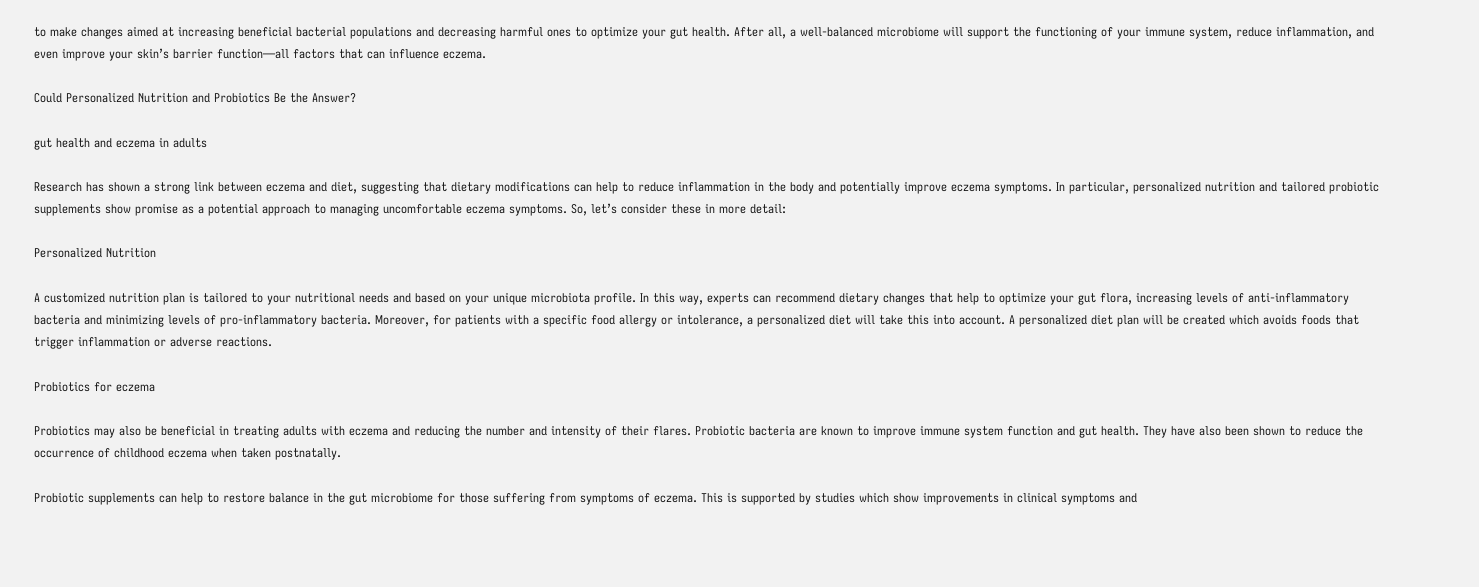to make changes aimed at increasing beneficial bacterial populations and decreasing harmful ones to optimize your gut health. After all, a well-balanced microbiome will support the functioning of your immune system, reduce inflammation, and even improve your skin’s barrier function—all factors that can influence eczema.

Could Personalized Nutrition and Probiotics Be the Answer?

gut health and eczema in adults

Research has shown a strong link between eczema and diet, suggesting that dietary modifications can help to reduce inflammation in the body and potentially improve eczema symptoms. In particular, personalized nutrition and tailored probiotic supplements show promise as a potential approach to managing uncomfortable eczema symptoms. So, let’s consider these in more detail:

Personalized Nutrition

A customized nutrition plan is tailored to your nutritional needs and based on your unique microbiota profile. In this way, experts can recommend dietary changes that help to optimize your gut flora, increasing levels of anti-inflammatory bacteria and minimizing levels of pro-inflammatory bacteria. Moreover, for patients with a specific food allergy or intolerance, a personalized diet will take this into account. A personalized diet plan will be created which avoids foods that trigger inflammation or adverse reactions.

Probiotics for eczema

Probiotics may also be beneficial in treating adults with eczema and reducing the number and intensity of their flares. Probiotic bacteria are known to improve immune system function and gut health. They have also been shown to reduce the occurrence of childhood eczema when taken postnatally.

Probiotic supplements can help to restore balance in the gut microbiome for those suffering from symptoms of eczema. This is supported by studies which show improvements in clinical symptoms and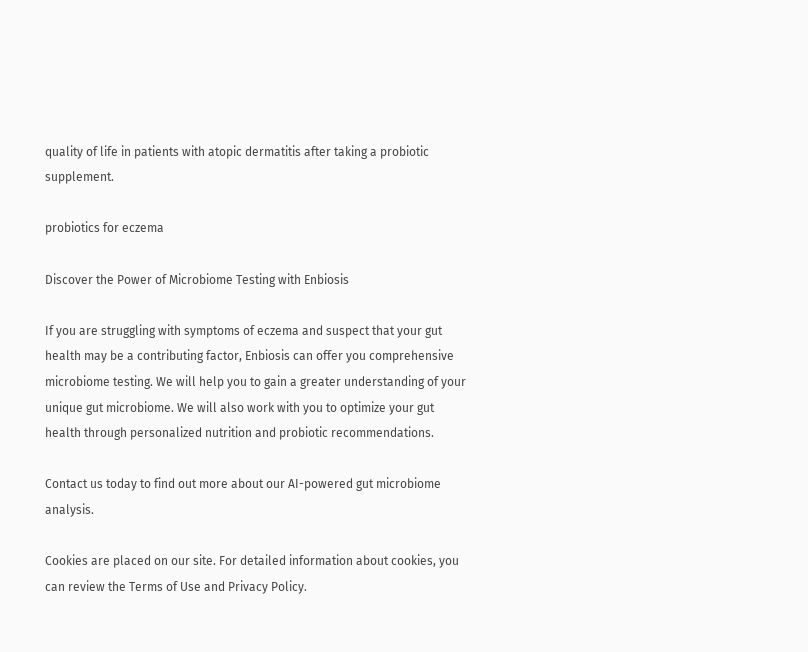quality of life in patients with atopic dermatitis after taking a probiotic supplement.

probiotics for eczema

Discover the Power of Microbiome Testing with Enbiosis

If you are struggling with symptoms of eczema and suspect that your gut health may be a contributing factor, Enbiosis can offer you comprehensive microbiome testing. We will help you to gain a greater understanding of your unique gut microbiome. We will also work with you to optimize your gut health through personalized nutrition and probiotic recommendations.

Contact us today to find out more about our AI-powered gut microbiome analysis.

Cookies are placed on our site. For detailed information about cookies, you can review the Terms of Use and Privacy Policy.